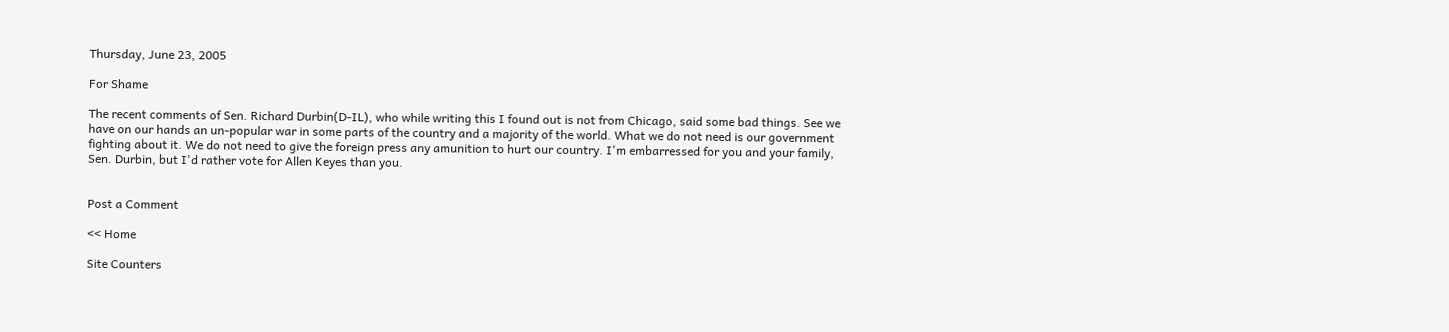Thursday, June 23, 2005

For Shame

The recent comments of Sen. Richard Durbin(D-IL), who while writing this I found out is not from Chicago, said some bad things. See we have on our hands an un-popular war in some parts of the country and a majority of the world. What we do not need is our government fighting about it. We do not need to give the foreign press any amunition to hurt our country. I'm embarressed for you and your family, Sen. Durbin, but I'd rather vote for Allen Keyes than you.


Post a Comment

<< Home

Site Counters